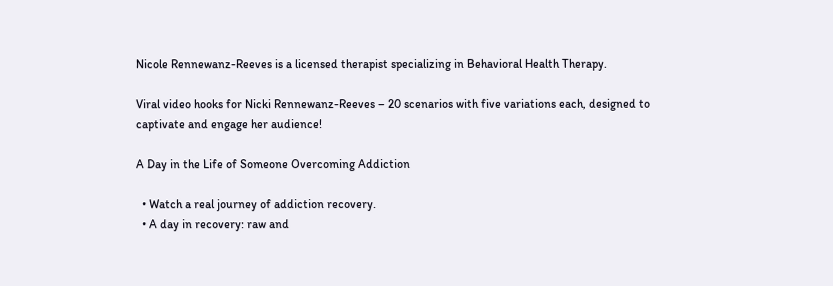Nicole Rennewanz-Reeves is a licensed therapist specializing in Behavioral Health Therapy.

Viral video hooks for Nicki Rennewanz-Reeves – 20 scenarios with five variations each, designed to captivate and engage her audience!

A Day in the Life of Someone Overcoming Addiction

  • Watch a real journey of addiction recovery.
  • A day in recovery: raw and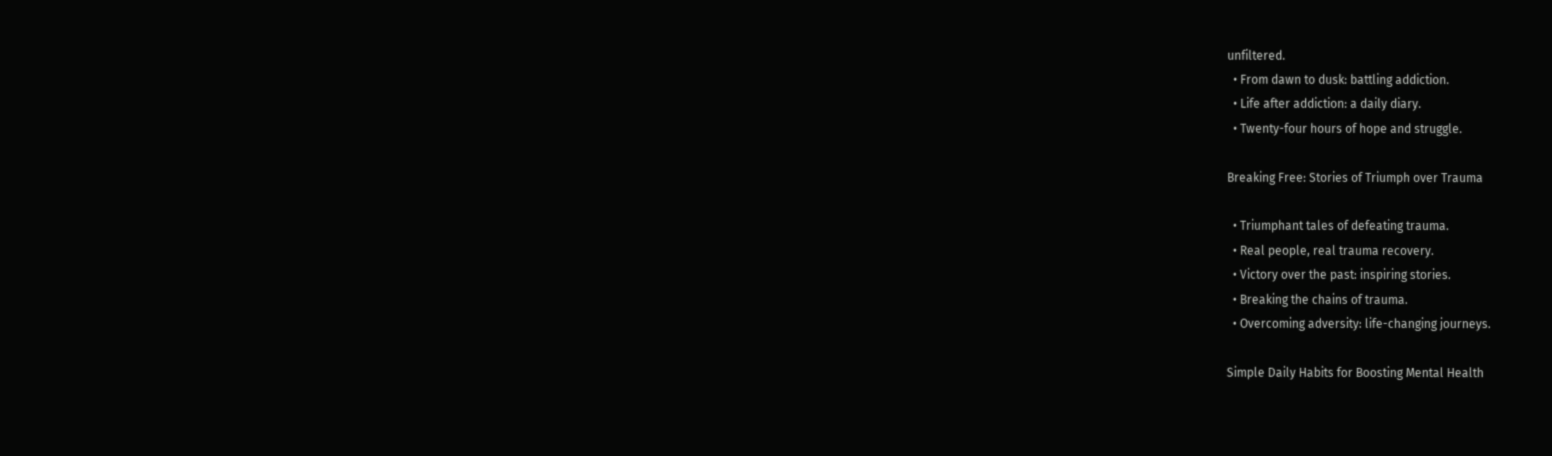unfiltered.
  • From dawn to dusk: battling addiction.
  • Life after addiction: a daily diary.
  • Twenty-four hours of hope and struggle.

Breaking Free: Stories of Triumph over Trauma

  • Triumphant tales of defeating trauma.
  • Real people, real trauma recovery.
  • Victory over the past: inspiring stories.
  • Breaking the chains of trauma.
  • Overcoming adversity: life-changing journeys.

Simple Daily Habits for Boosting Mental Health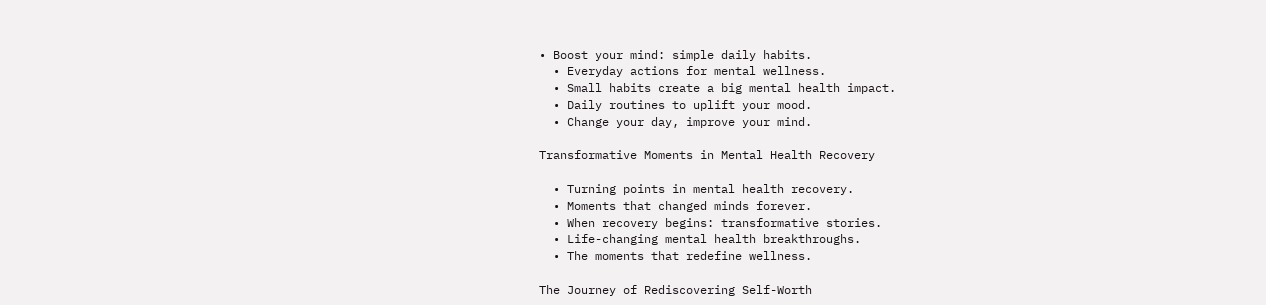• Boost your mind: simple daily habits.
  • Everyday actions for mental wellness.
  • Small habits create a big mental health impact.
  • Daily routines to uplift your mood.
  • Change your day, improve your mind.

Transformative Moments in Mental Health Recovery

  • Turning points in mental health recovery.
  • Moments that changed minds forever.
  • When recovery begins: transformative stories.
  • Life-changing mental health breakthroughs.
  • The moments that redefine wellness.

The Journey of Rediscovering Self-Worth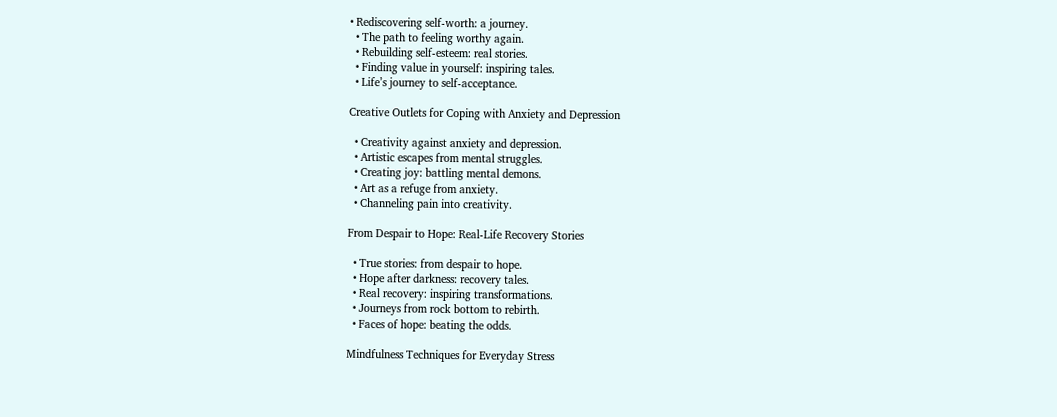• Rediscovering self-worth: a journey.
  • The path to feeling worthy again.
  • Rebuilding self-esteem: real stories.
  • Finding value in yourself: inspiring tales.
  • Life’s journey to self-acceptance.

Creative Outlets for Coping with Anxiety and Depression

  • Creativity against anxiety and depression.
  • Artistic escapes from mental struggles.
  • Creating joy: battling mental demons.
  • Art as a refuge from anxiety.
  • Channeling pain into creativity.

From Despair to Hope: Real-Life Recovery Stories

  • True stories: from despair to hope.
  • Hope after darkness: recovery tales.
  • Real recovery: inspiring transformations.
  • Journeys from rock bottom to rebirth.
  • Faces of hope: beating the odds.

Mindfulness Techniques for Everyday Stress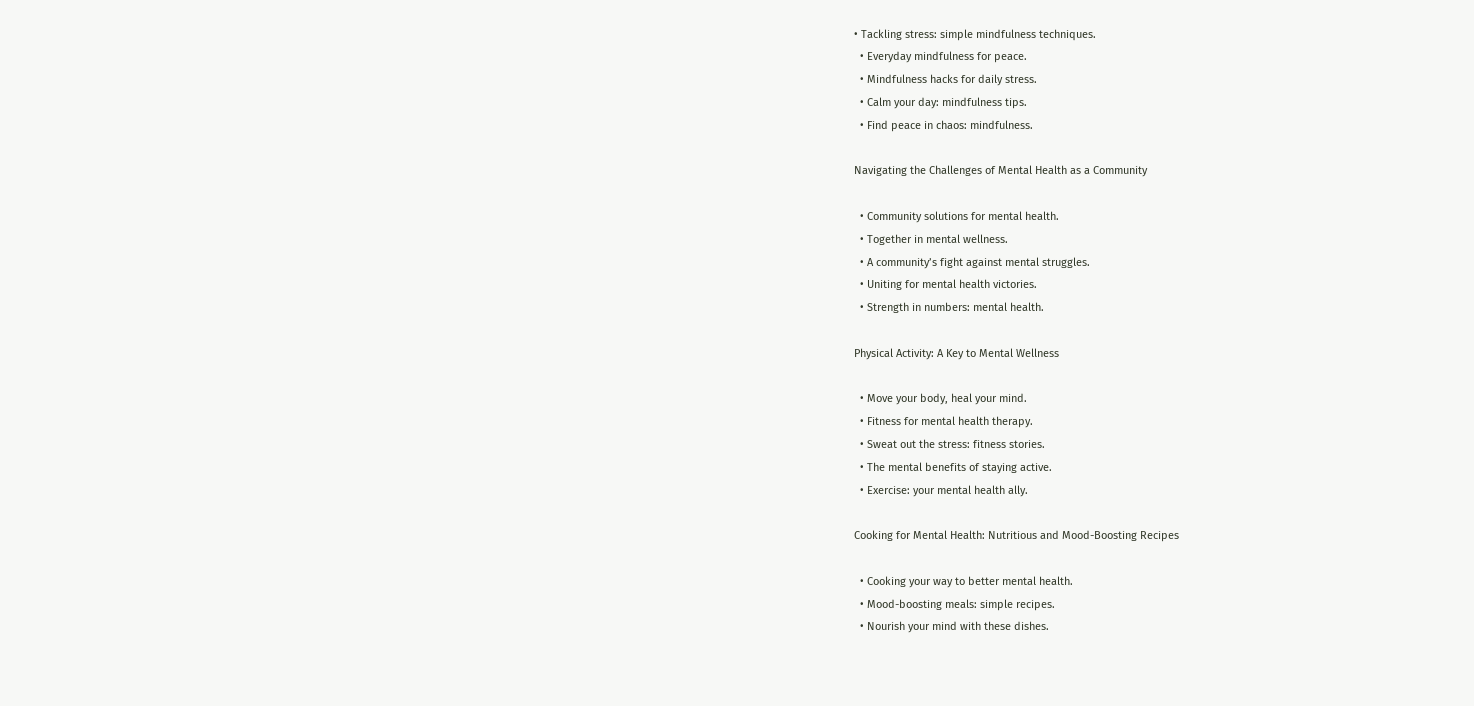• Tackling stress: simple mindfulness techniques.
  • Everyday mindfulness for peace.
  • Mindfulness hacks for daily stress.
  • Calm your day: mindfulness tips.
  • Find peace in chaos: mindfulness.

Navigating the Challenges of Mental Health as a Community

  • Community solutions for mental health.
  • Together in mental wellness.
  • A community’s fight against mental struggles.
  • Uniting for mental health victories.
  • Strength in numbers: mental health.

Physical Activity: A Key to Mental Wellness

  • Move your body, heal your mind.
  • Fitness for mental health therapy.
  • Sweat out the stress: fitness stories.
  • The mental benefits of staying active.
  • Exercise: your mental health ally.

Cooking for Mental Health: Nutritious and Mood-Boosting Recipes

  • Cooking your way to better mental health.
  • Mood-boosting meals: simple recipes.
  • Nourish your mind with these dishes.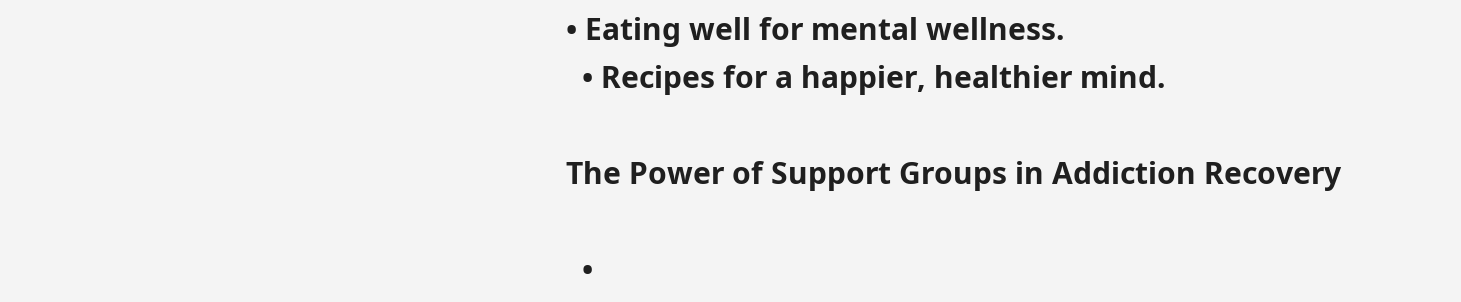• Eating well for mental wellness.
  • Recipes for a happier, healthier mind.

The Power of Support Groups in Addiction Recovery

  •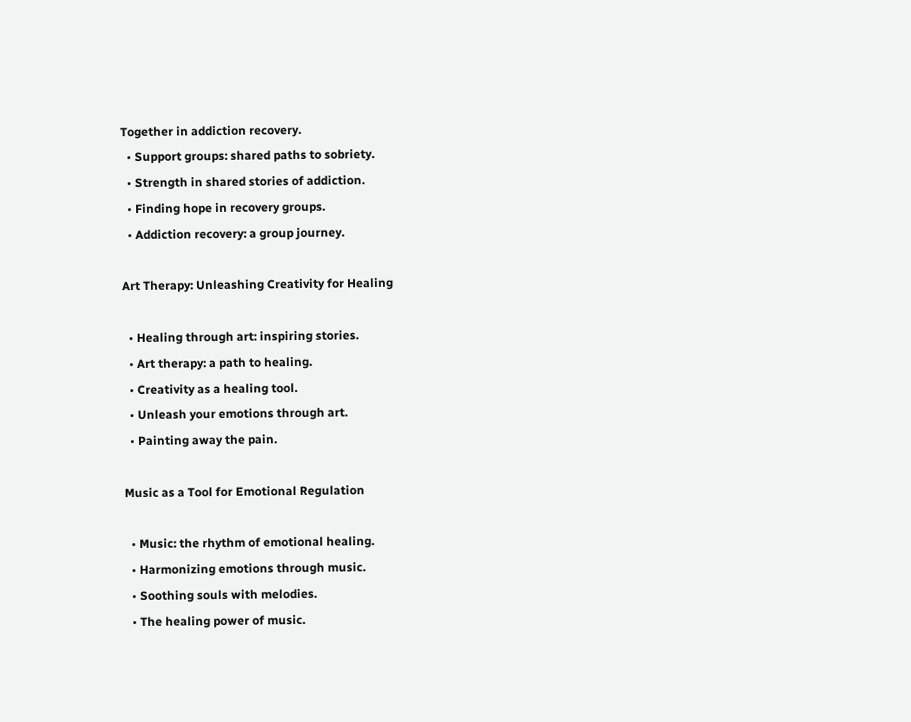Together in addiction recovery.
  • Support groups: shared paths to sobriety.
  • Strength in shared stories of addiction.
  • Finding hope in recovery groups.
  • Addiction recovery: a group journey.

Art Therapy: Unleashing Creativity for Healing

  • Healing through art: inspiring stories.
  • Art therapy: a path to healing.
  • Creativity as a healing tool.
  • Unleash your emotions through art.
  • Painting away the pain.

Music as a Tool for Emotional Regulation

  • Music: the rhythm of emotional healing.
  • Harmonizing emotions through music.
  • Soothing souls with melodies.
  • The healing power of music.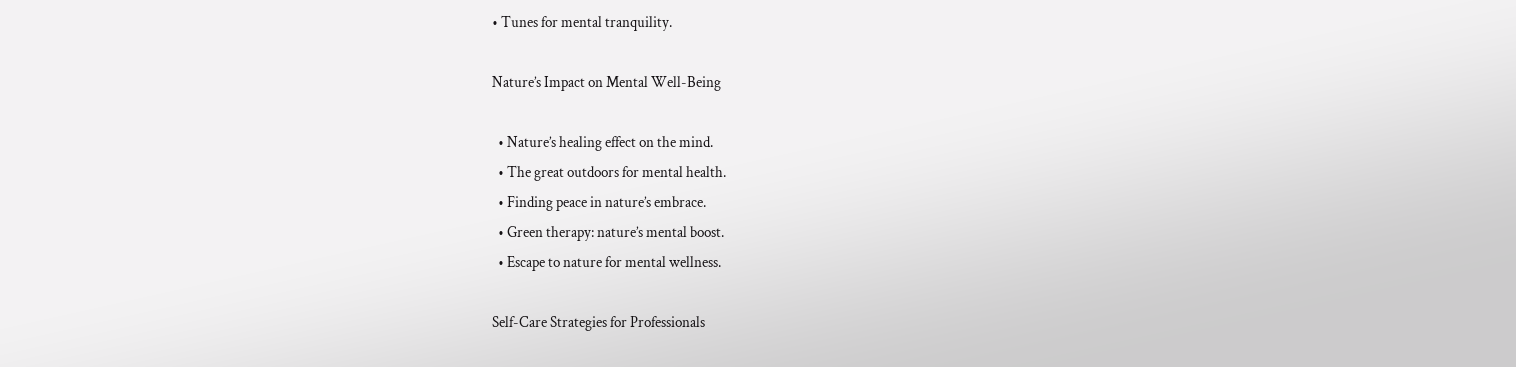• Tunes for mental tranquility.

Nature’s Impact on Mental Well-Being

  • Nature’s healing effect on the mind.
  • The great outdoors for mental health.
  • Finding peace in nature’s embrace.
  • Green therapy: nature’s mental boost.
  • Escape to nature for mental wellness.

Self-Care Strategies for Professionals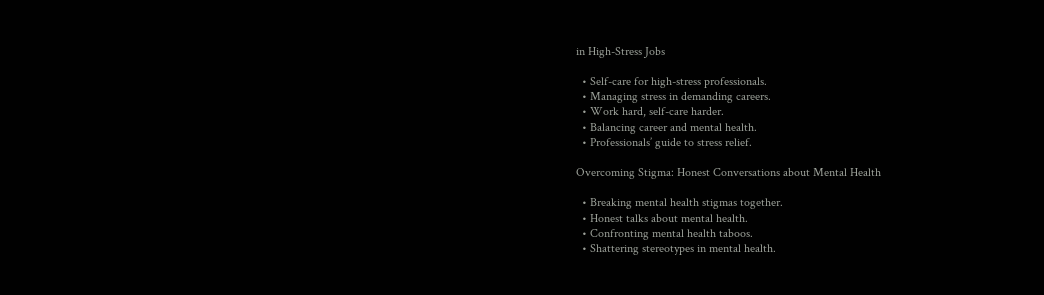in High-Stress Jobs

  • Self-care for high-stress professionals.
  • Managing stress in demanding careers.
  • Work hard, self-care harder.
  • Balancing career and mental health.
  • Professionals’ guide to stress relief.

Overcoming Stigma: Honest Conversations about Mental Health

  • Breaking mental health stigmas together.
  • Honest talks about mental health.
  • Confronting mental health taboos.
  • Shattering stereotypes in mental health.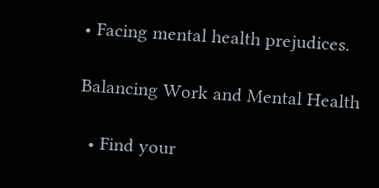• Facing mental health prejudices.

Balancing Work and Mental Health

  • Find your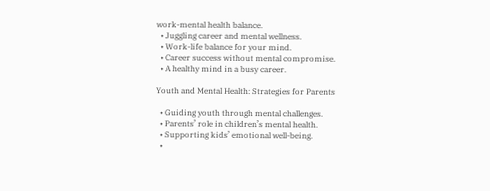work-mental health balance.
  • Juggling career and mental wellness.
  • Work-life balance for your mind.
  • Career success without mental compromise.
  • A healthy mind in a busy career.

Youth and Mental Health: Strategies for Parents

  • Guiding youth through mental challenges.
  • Parents’ role in children’s mental health.
  • Supporting kids’ emotional well-being.
  •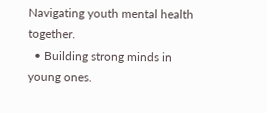Navigating youth mental health together.
  • Building strong minds in young ones.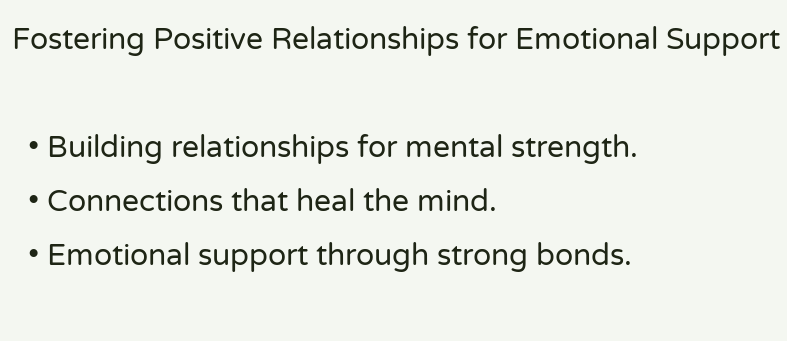Fostering Positive Relationships for Emotional Support

  • Building relationships for mental strength.
  • Connections that heal the mind.
  • Emotional support through strong bonds.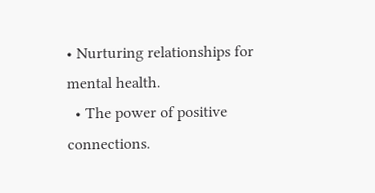• Nurturing relationships for mental health.
  • The power of positive connections.